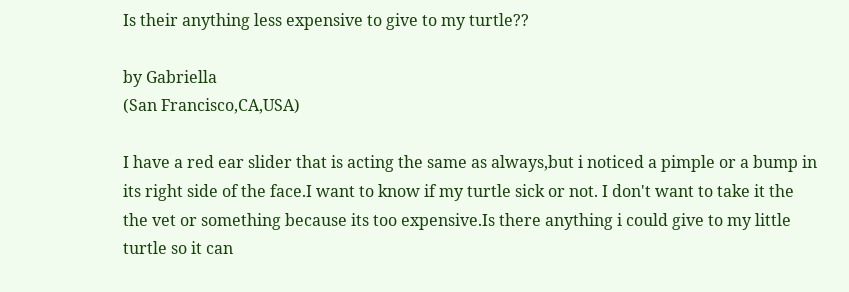Is their anything less expensive to give to my turtle??

by Gabriella
(San Francisco,CA,USA)

I have a red ear slider that is acting the same as always,but i noticed a pimple or a bump in its right side of the face.I want to know if my turtle sick or not. I don't want to take it the the vet or something because its too expensive.Is there anything i could give to my little turtle so it can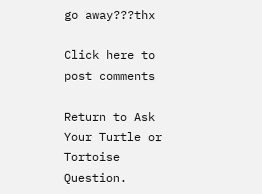go away???thx

Click here to post comments

Return to Ask Your Turtle or Tortoise Question.